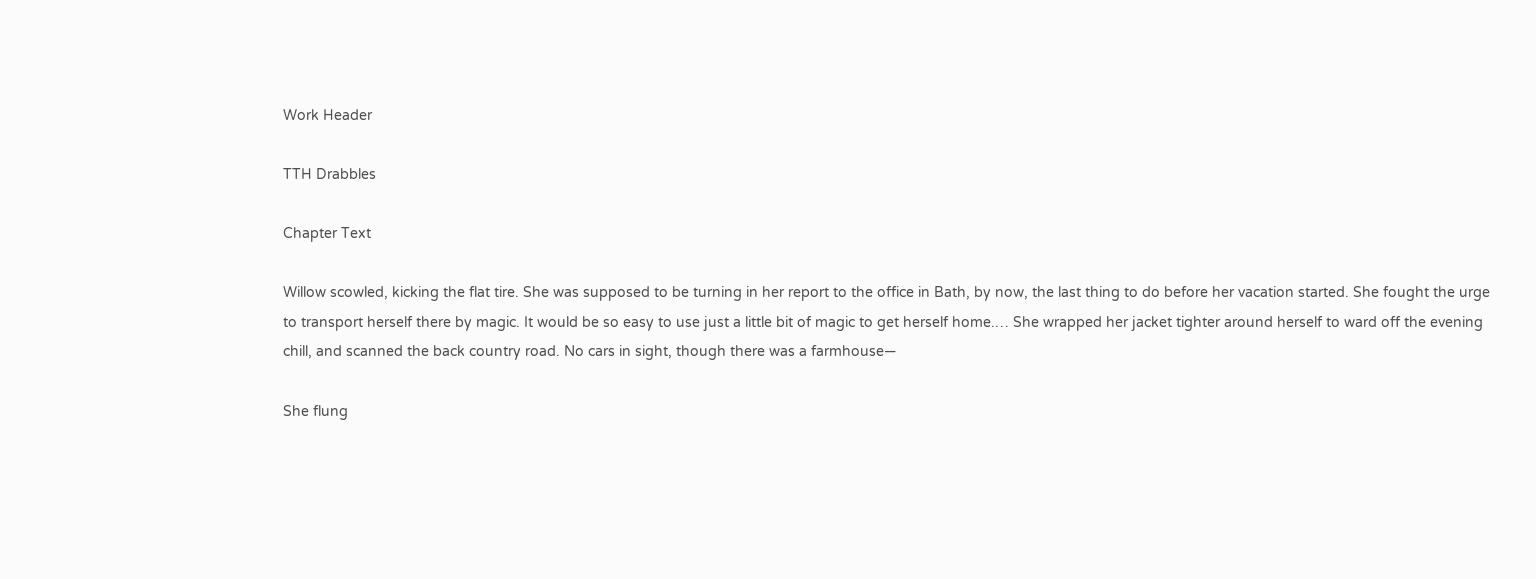Work Header

TTH Drabbles

Chapter Text

Willow scowled, kicking the flat tire. She was supposed to be turning in her report to the office in Bath, by now, the last thing to do before her vacation started. She fought the urge to transport herself there by magic. It would be so easy to use just a little bit of magic to get herself home.… She wrapped her jacket tighter around herself to ward off the evening chill, and scanned the back country road. No cars in sight, though there was a farmhouse—

She flung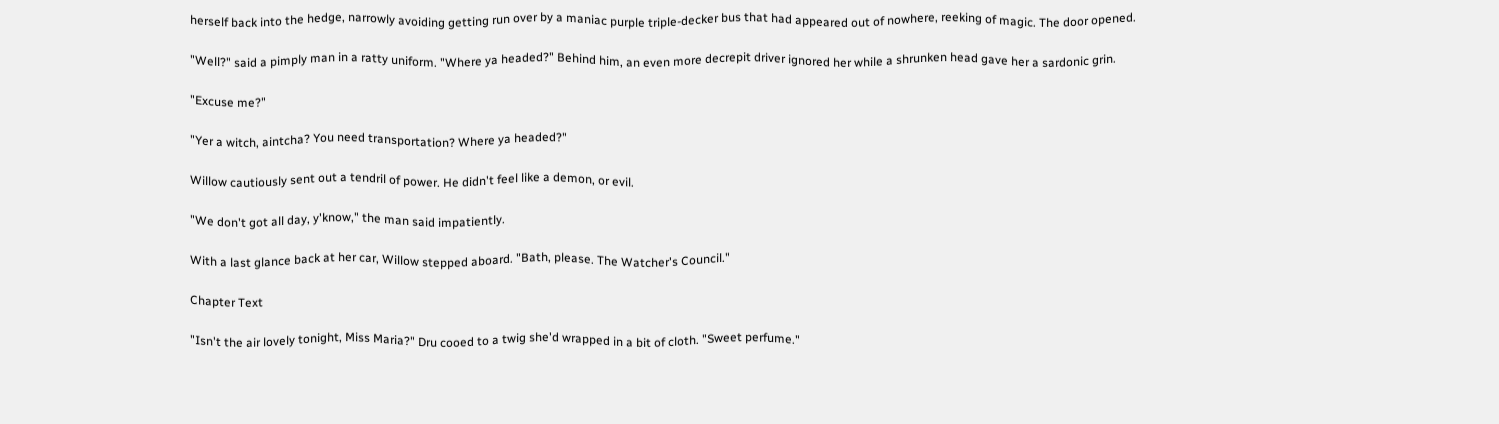herself back into the hedge, narrowly avoiding getting run over by a maniac purple triple-decker bus that had appeared out of nowhere, reeking of magic. The door opened.

"Well?" said a pimply man in a ratty uniform. "Where ya headed?" Behind him, an even more decrepit driver ignored her while a shrunken head gave her a sardonic grin.

"Excuse me?"

"Yer a witch, aintcha? You need transportation? Where ya headed?"

Willow cautiously sent out a tendril of power. He didn't feel like a demon, or evil.

"We don't got all day, y'know," the man said impatiently.

With a last glance back at her car, Willow stepped aboard. "Bath, please. The Watcher's Council."

Chapter Text

"Isn't the air lovely tonight, Miss Maria?" Dru cooed to a twig she'd wrapped in a bit of cloth. "Sweet perfume."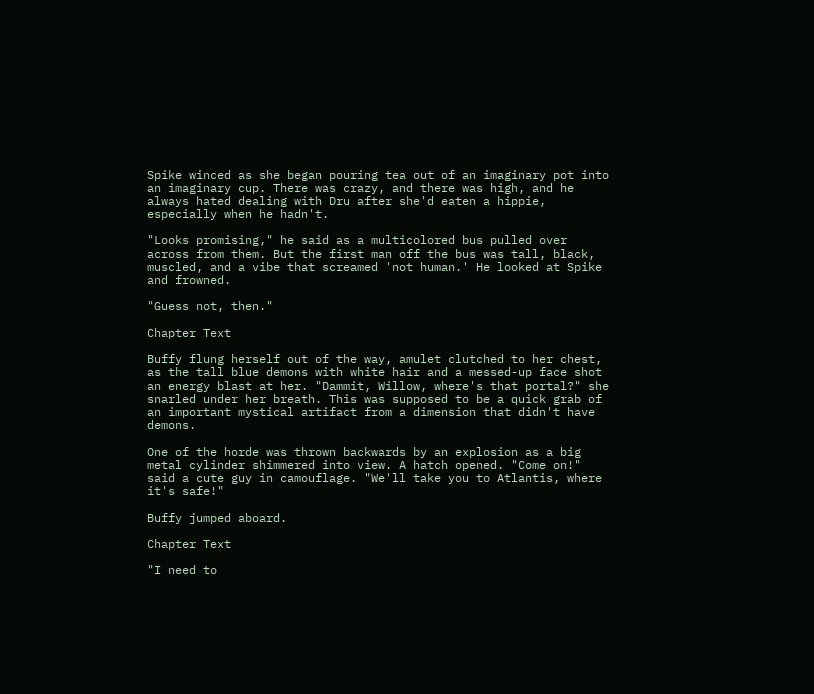Spike winced as she began pouring tea out of an imaginary pot into an imaginary cup. There was crazy, and there was high, and he always hated dealing with Dru after she'd eaten a hippie, especially when he hadn't.

"Looks promising," he said as a multicolored bus pulled over across from them. But the first man off the bus was tall, black, muscled, and a vibe that screamed 'not human.' He looked at Spike and frowned.

"Guess not, then."

Chapter Text

Buffy flung herself out of the way, amulet clutched to her chest, as the tall blue demons with white hair and a messed-up face shot an energy blast at her. "Dammit, Willow, where's that portal?" she snarled under her breath. This was supposed to be a quick grab of an important mystical artifact from a dimension that didn't have demons.

One of the horde was thrown backwards by an explosion as a big metal cylinder shimmered into view. A hatch opened. "Come on!" said a cute guy in camouflage. "We'll take you to Atlantis, where it's safe!"

Buffy jumped aboard.

Chapter Text

"I need to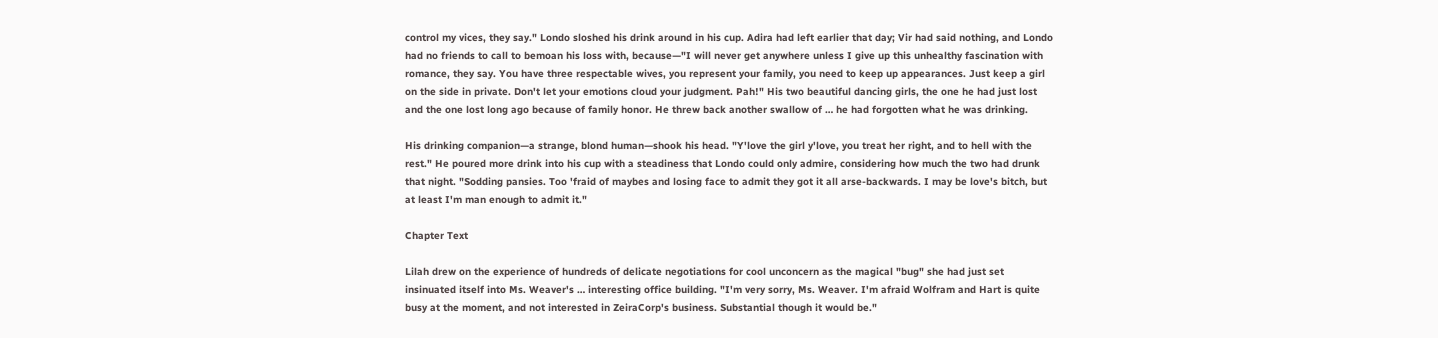control my vices, they say." Londo sloshed his drink around in his cup. Adira had left earlier that day; Vir had said nothing, and Londo had no friends to call to bemoan his loss with, because—"I will never get anywhere unless I give up this unhealthy fascination with romance, they say. You have three respectable wives, you represent your family, you need to keep up appearances. Just keep a girl on the side in private. Don't let your emotions cloud your judgment. Pah!" His two beautiful dancing girls, the one he had just lost and the one lost long ago because of family honor. He threw back another swallow of … he had forgotten what he was drinking.

His drinking companion—a strange, blond human—shook his head. "Y'love the girl y'love, you treat her right, and to hell with the rest." He poured more drink into his cup with a steadiness that Londo could only admire, considering how much the two had drunk that night. "Sodding pansies. Too 'fraid of maybes and losing face to admit they got it all arse-backwards. I may be love's bitch, but at least I'm man enough to admit it."

Chapter Text

Lilah drew on the experience of hundreds of delicate negotiations for cool unconcern as the magical "bug" she had just set insinuated itself into Ms. Weaver's … interesting office building. "I'm very sorry, Ms. Weaver. I'm afraid Wolfram and Hart is quite busy at the moment, and not interested in ZeiraCorp's business. Substantial though it would be."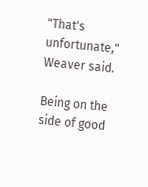"That's unfortunate," Weaver said.

Being on the side of good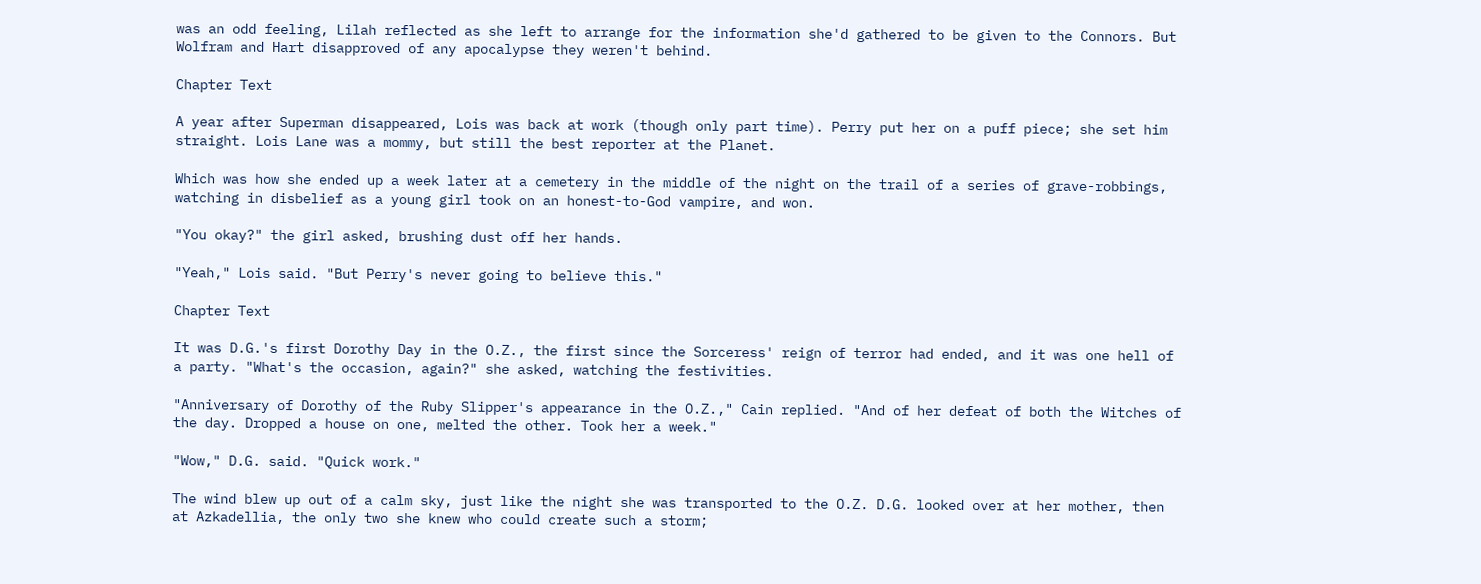was an odd feeling, Lilah reflected as she left to arrange for the information she'd gathered to be given to the Connors. But Wolfram and Hart disapproved of any apocalypse they weren't behind.

Chapter Text

A year after Superman disappeared, Lois was back at work (though only part time). Perry put her on a puff piece; she set him straight. Lois Lane was a mommy, but still the best reporter at the Planet.

Which was how she ended up a week later at a cemetery in the middle of the night on the trail of a series of grave-robbings, watching in disbelief as a young girl took on an honest-to-God vampire, and won.

"You okay?" the girl asked, brushing dust off her hands.

"Yeah," Lois said. "But Perry's never going to believe this."

Chapter Text

It was D.G.'s first Dorothy Day in the O.Z., the first since the Sorceress' reign of terror had ended, and it was one hell of a party. "What's the occasion, again?" she asked, watching the festivities.

"Anniversary of Dorothy of the Ruby Slipper's appearance in the O.Z.," Cain replied. "And of her defeat of both the Witches of the day. Dropped a house on one, melted the other. Took her a week."

"Wow," D.G. said. "Quick work."

The wind blew up out of a calm sky, just like the night she was transported to the O.Z. D.G. looked over at her mother, then at Azkadellia, the only two she knew who could create such a storm;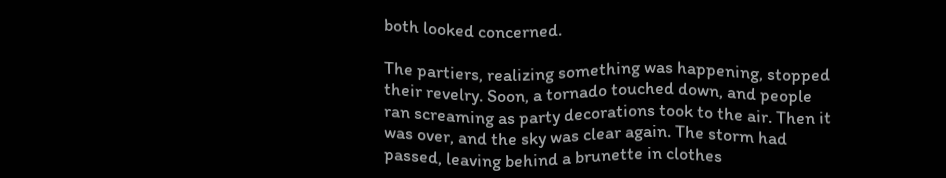both looked concerned.

The partiers, realizing something was happening, stopped their revelry. Soon, a tornado touched down, and people ran screaming as party decorations took to the air. Then it was over, and the sky was clear again. The storm had passed, leaving behind a brunette in clothes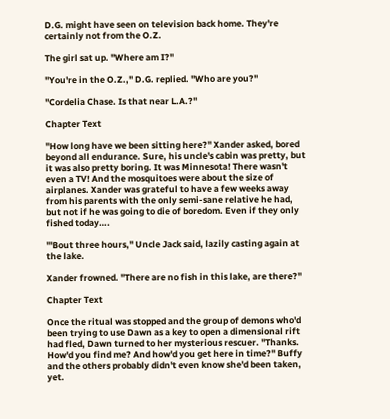D.G. might have seen on television back home. They're certainly not from the O.Z.

The girl sat up. "Where am I?"

"You're in the O.Z.," D.G. replied. "Who are you?"

"Cordelia Chase. Is that near L.A.?"

Chapter Text

"How long have we been sitting here?" Xander asked, bored beyond all endurance. Sure, his uncle's cabin was pretty, but it was also pretty boring. It was Minnesota! There wasn't even a TV! And the mosquitoes were about the size of airplanes. Xander was grateful to have a few weeks away from his parents with the only semi-sane relative he had, but not if he was going to die of boredom. Even if they only fished today….

"'Bout three hours," Uncle Jack said, lazily casting again at the lake.

Xander frowned. "There are no fish in this lake, are there?"

Chapter Text

Once the ritual was stopped and the group of demons who'd been trying to use Dawn as a key to open a dimensional rift had fled, Dawn turned to her mysterious rescuer. "Thanks. How'd you find me? And how'd you get here in time?" Buffy and the others probably didn't even know she'd been taken, yet.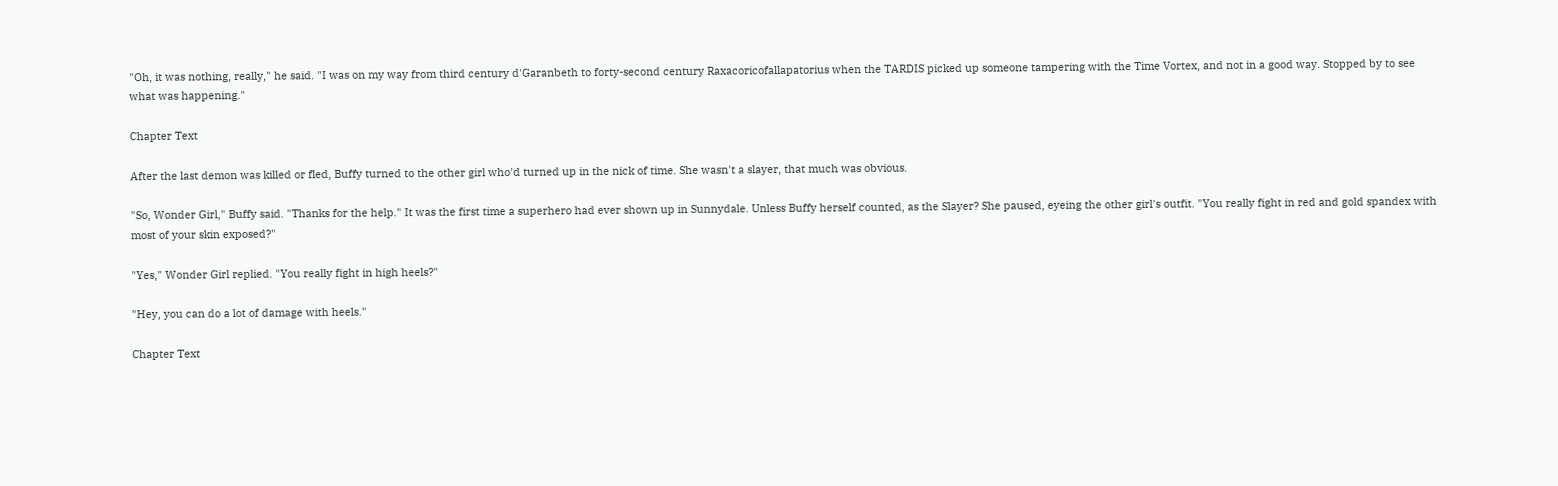"Oh, it was nothing, really," he said. "I was on my way from third century d'Garanbeth to forty-second century Raxacoricofallapatorius when the TARDIS picked up someone tampering with the Time Vortex, and not in a good way. Stopped by to see what was happening."

Chapter Text

After the last demon was killed or fled, Buffy turned to the other girl who'd turned up in the nick of time. She wasn't a slayer, that much was obvious.

"So, Wonder Girl," Buffy said. "Thanks for the help." It was the first time a superhero had ever shown up in Sunnydale. Unless Buffy herself counted, as the Slayer? She paused, eyeing the other girl's outfit. "You really fight in red and gold spandex with most of your skin exposed?"

"Yes," Wonder Girl replied. "You really fight in high heels?"

"Hey, you can do a lot of damage with heels."

Chapter Text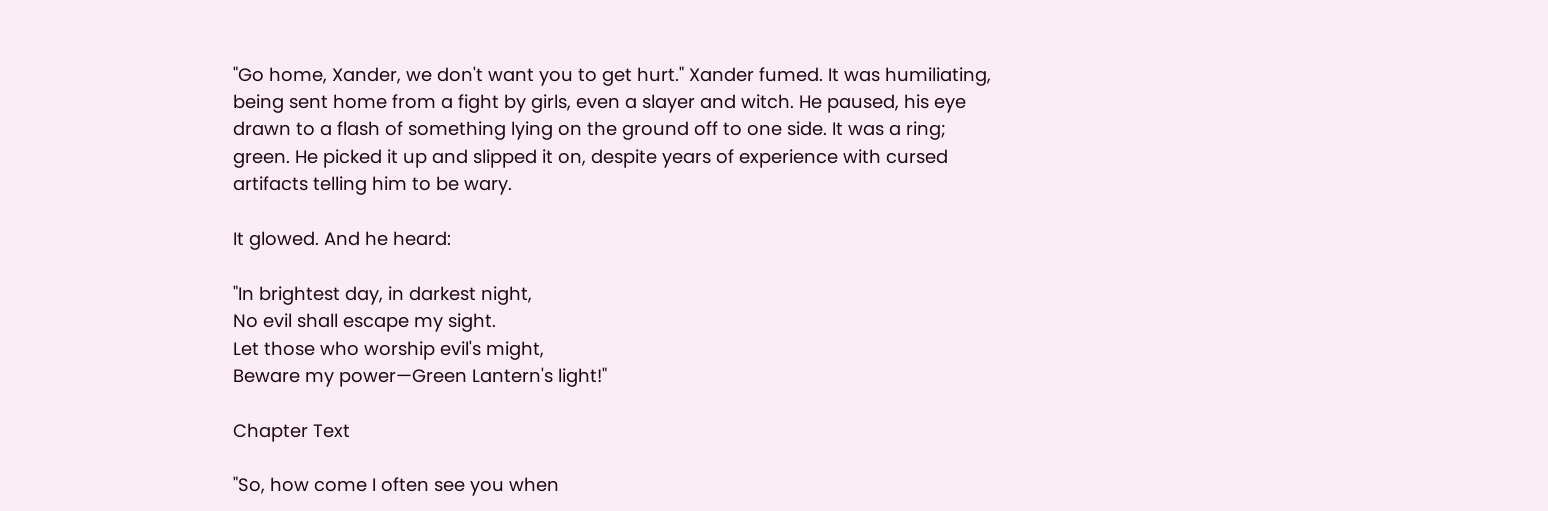"Go home, Xander, we don't want you to get hurt." Xander fumed. It was humiliating, being sent home from a fight by girls, even a slayer and witch. He paused, his eye drawn to a flash of something lying on the ground off to one side. It was a ring; green. He picked it up and slipped it on, despite years of experience with cursed artifacts telling him to be wary.

It glowed. And he heard:

"In brightest day, in darkest night,
No evil shall escape my sight.
Let those who worship evil's might,
Beware my power—Green Lantern's light!"

Chapter Text

"So, how come I often see you when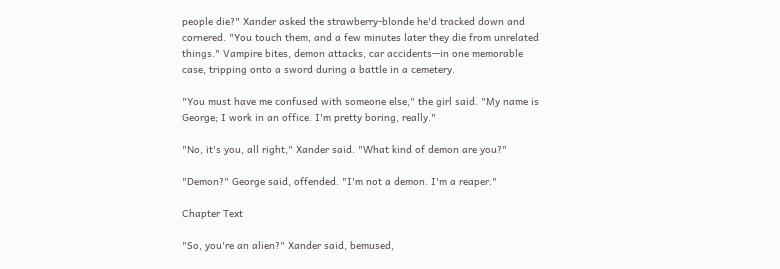people die?" Xander asked the strawberry-blonde he'd tracked down and cornered. "You touch them, and a few minutes later they die from unrelated things." Vampire bites, demon attacks, car accidents—in one memorable case, tripping onto a sword during a battle in a cemetery.

"You must have me confused with someone else," the girl said. "My name is George; I work in an office. I'm pretty boring, really."

"No, it's you, all right," Xander said. "What kind of demon are you?"

"Demon?" George said, offended. "I'm not a demon. I'm a reaper."

Chapter Text

"So, you're an alien?" Xander said, bemused,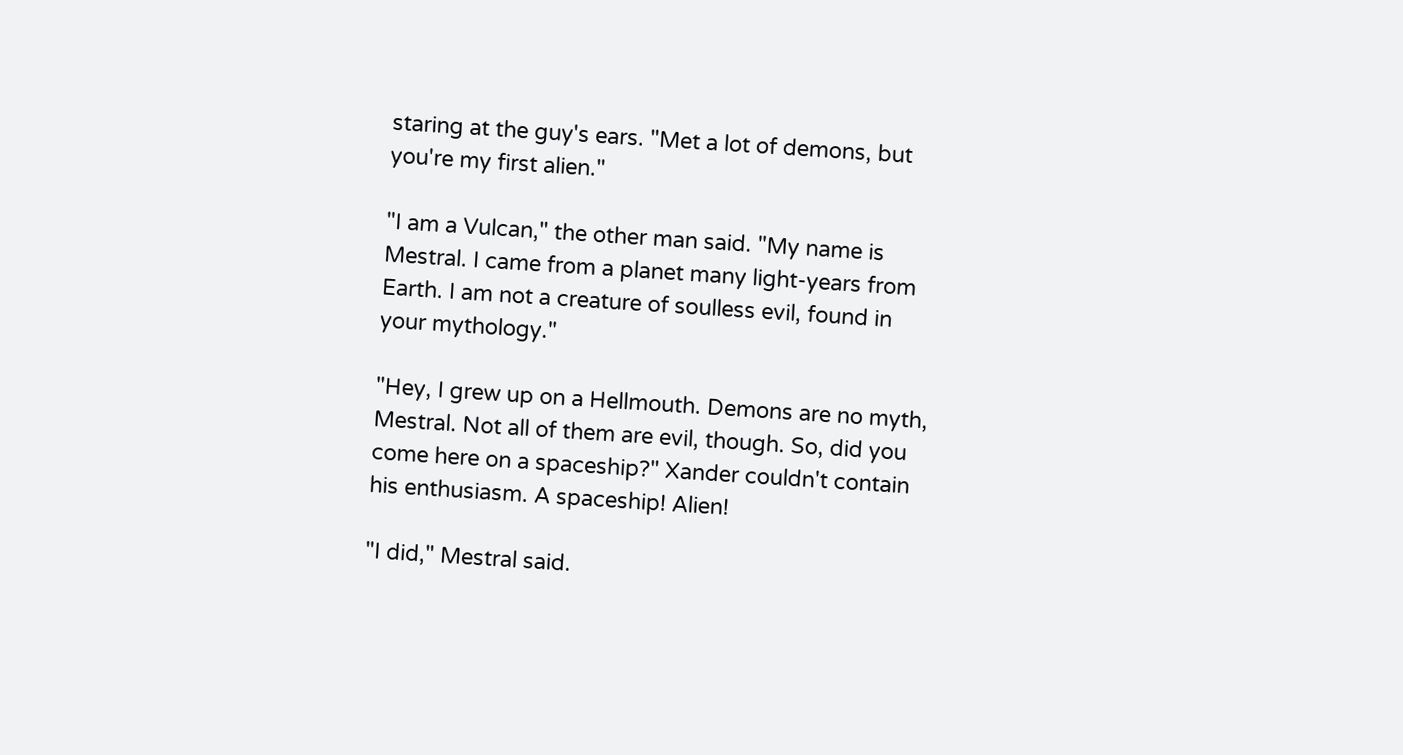staring at the guy's ears. "Met a lot of demons, but you're my first alien."

"I am a Vulcan," the other man said. "My name is Mestral. I came from a planet many light-years from Earth. I am not a creature of soulless evil, found in your mythology."

"Hey, I grew up on a Hellmouth. Demons are no myth, Mestral. Not all of them are evil, though. So, did you come here on a spaceship?" Xander couldn't contain his enthusiasm. A spaceship! Alien!

"I did," Mestral said.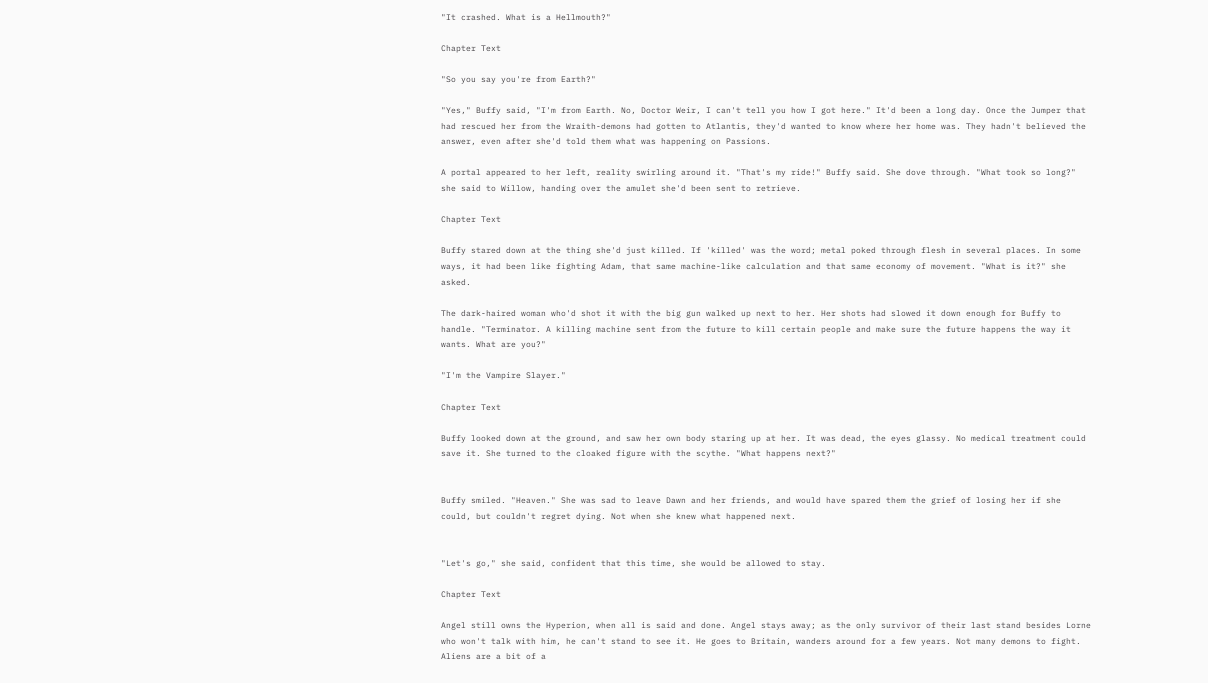"It crashed. What is a Hellmouth?"

Chapter Text

"So you say you're from Earth?"

"Yes," Buffy said, "I'm from Earth. No, Doctor Weir, I can't tell you how I got here." It'd been a long day. Once the Jumper that had rescued her from the Wraith-demons had gotten to Atlantis, they'd wanted to know where her home was. They hadn't believed the answer, even after she'd told them what was happening on Passions.

A portal appeared to her left, reality swirling around it. "That's my ride!" Buffy said. She dove through. "What took so long?" she said to Willow, handing over the amulet she'd been sent to retrieve.

Chapter Text

Buffy stared down at the thing she'd just killed. If 'killed' was the word; metal poked through flesh in several places. In some ways, it had been like fighting Adam, that same machine-like calculation and that same economy of movement. "What is it?" she asked.

The dark-haired woman who'd shot it with the big gun walked up next to her. Her shots had slowed it down enough for Buffy to handle. "Terminator. A killing machine sent from the future to kill certain people and make sure the future happens the way it wants. What are you?"

"I'm the Vampire Slayer."

Chapter Text

Buffy looked down at the ground, and saw her own body staring up at her. It was dead, the eyes glassy. No medical treatment could save it. She turned to the cloaked figure with the scythe. "What happens next?"


Buffy smiled. "Heaven." She was sad to leave Dawn and her friends, and would have spared them the grief of losing her if she could, but couldn't regret dying. Not when she knew what happened next.


"Let's go," she said, confident that this time, she would be allowed to stay.

Chapter Text

Angel still owns the Hyperion, when all is said and done. Angel stays away; as the only survivor of their last stand besides Lorne who won't talk with him, he can't stand to see it. He goes to Britain, wanders around for a few years. Not many demons to fight. Aliens are a bit of a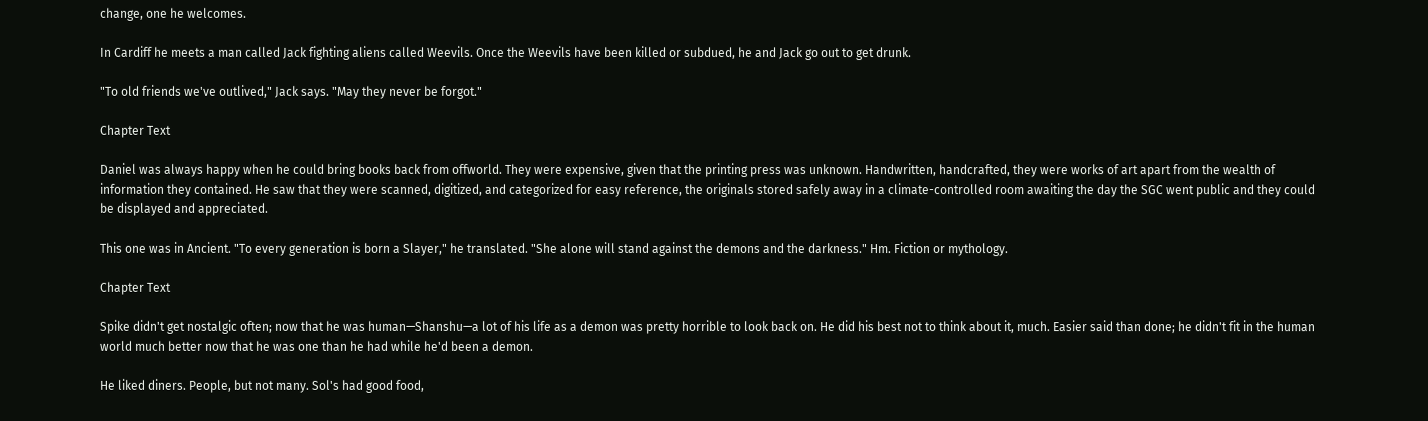change, one he welcomes.

In Cardiff he meets a man called Jack fighting aliens called Weevils. Once the Weevils have been killed or subdued, he and Jack go out to get drunk.

"To old friends we've outlived," Jack says. "May they never be forgot."

Chapter Text

Daniel was always happy when he could bring books back from offworld. They were expensive, given that the printing press was unknown. Handwritten, handcrafted, they were works of art apart from the wealth of information they contained. He saw that they were scanned, digitized, and categorized for easy reference, the originals stored safely away in a climate-controlled room awaiting the day the SGC went public and they could be displayed and appreciated.

This one was in Ancient. "To every generation is born a Slayer," he translated. "She alone will stand against the demons and the darkness." Hm. Fiction or mythology.

Chapter Text

Spike didn't get nostalgic often; now that he was human—Shanshu—a lot of his life as a demon was pretty horrible to look back on. He did his best not to think about it, much. Easier said than done; he didn't fit in the human world much better now that he was one than he had while he'd been a demon.

He liked diners. People, but not many. Sol's had good food,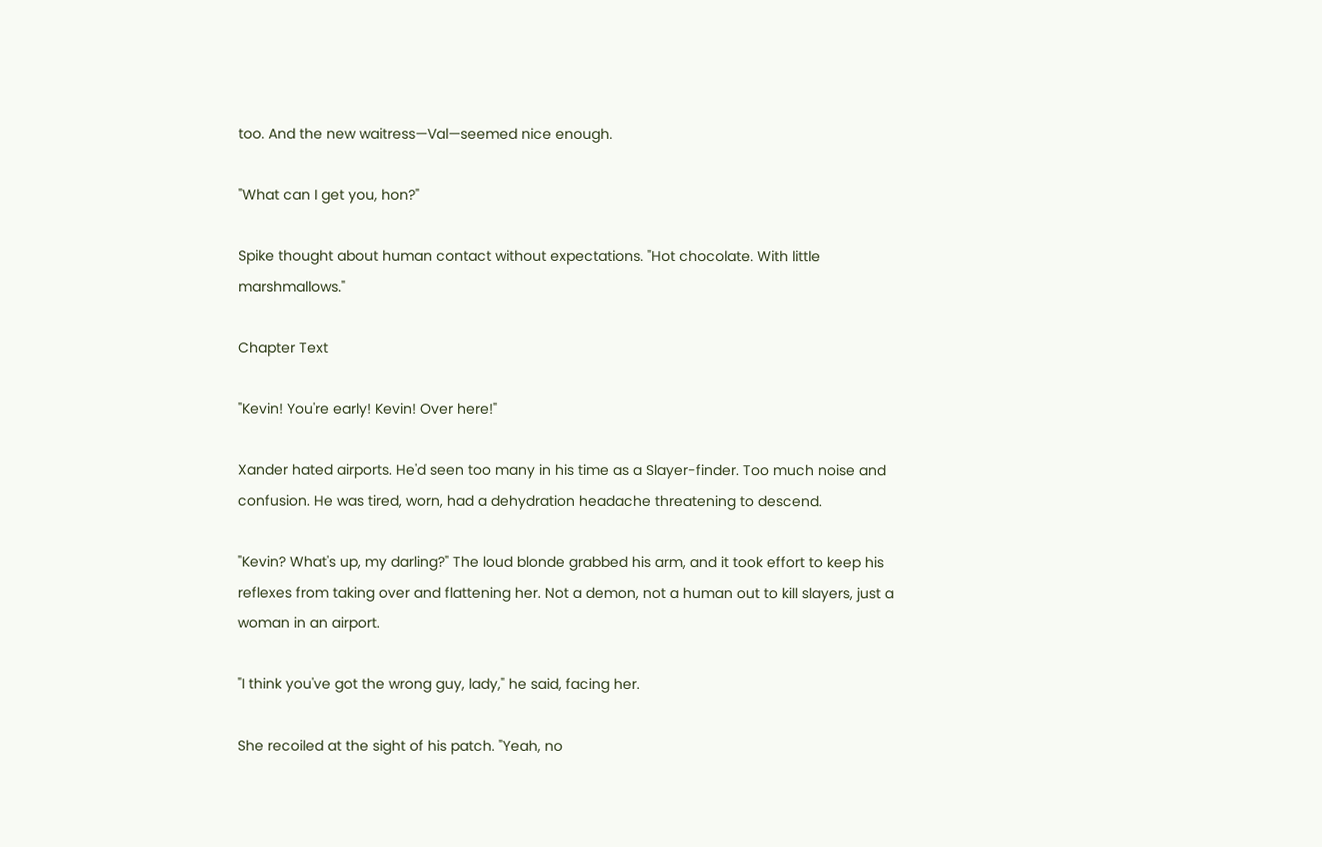too. And the new waitress—Val—seemed nice enough.

"What can I get you, hon?"

Spike thought about human contact without expectations. "Hot chocolate. With little marshmallows."

Chapter Text

"Kevin! You're early! Kevin! Over here!"

Xander hated airports. He'd seen too many in his time as a Slayer-finder. Too much noise and confusion. He was tired, worn, had a dehydration headache threatening to descend.

"Kevin? What's up, my darling?" The loud blonde grabbed his arm, and it took effort to keep his reflexes from taking over and flattening her. Not a demon, not a human out to kill slayers, just a woman in an airport.

"I think you've got the wrong guy, lady," he said, facing her.

She recoiled at the sight of his patch. "Yeah, no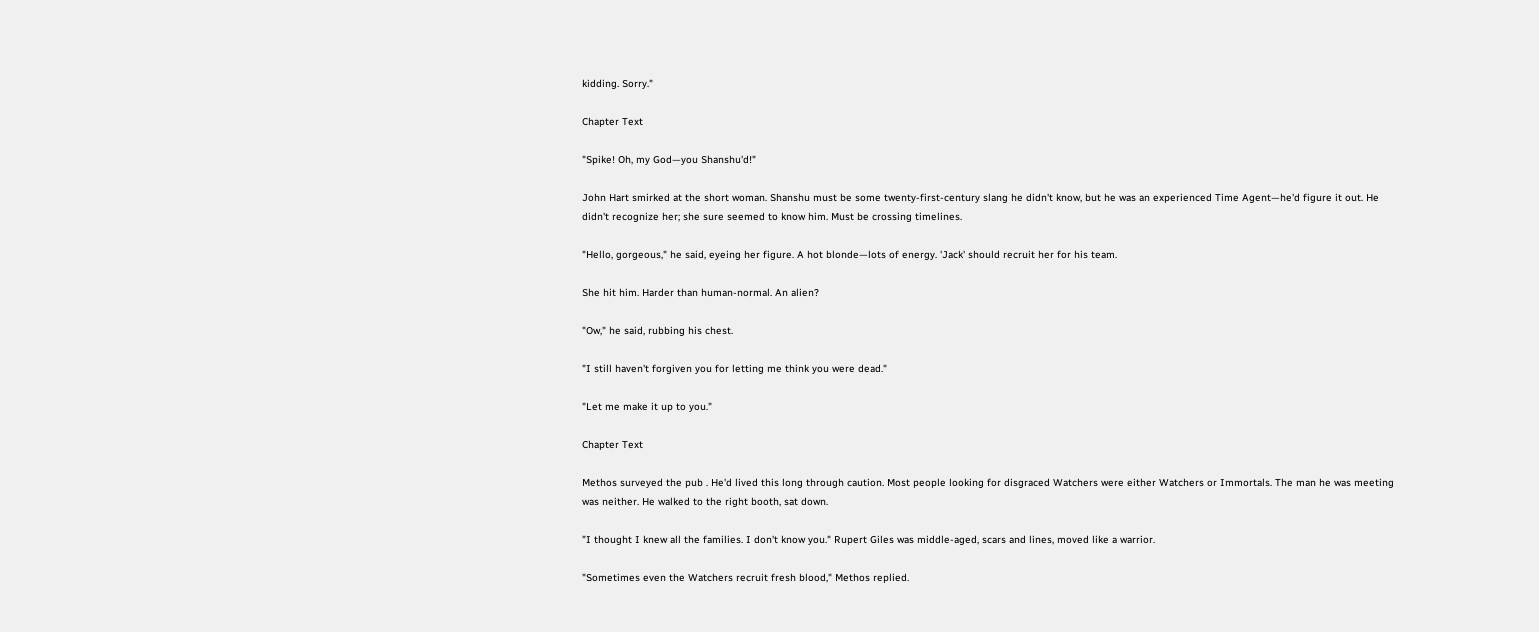kidding. Sorry."

Chapter Text

"Spike! Oh, my God—you Shanshu'd!"

John Hart smirked at the short woman. Shanshu must be some twenty-first-century slang he didn't know, but he was an experienced Time Agent—he'd figure it out. He didn't recognize her; she sure seemed to know him. Must be crossing timelines.

"Hello, gorgeous," he said, eyeing her figure. A hot blonde—lots of energy. 'Jack' should recruit her for his team.

She hit him. Harder than human-normal. An alien?

"Ow," he said, rubbing his chest.

"I still haven't forgiven you for letting me think you were dead."

"Let me make it up to you."

Chapter Text

Methos surveyed the pub . He'd lived this long through caution. Most people looking for disgraced Watchers were either Watchers or Immortals. The man he was meeting was neither. He walked to the right booth, sat down.

"I thought I knew all the families. I don't know you." Rupert Giles was middle-aged, scars and lines, moved like a warrior.

"Sometimes even the Watchers recruit fresh blood," Methos replied.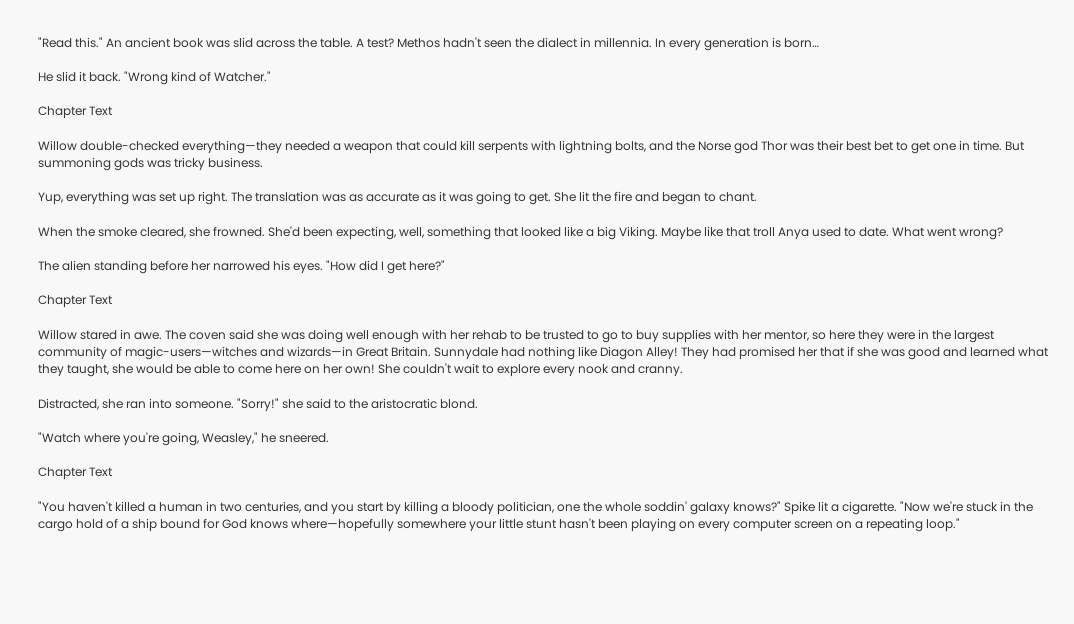"Read this." An ancient book was slid across the table. A test? Methos hadn't seen the dialect in millennia. In every generation is born…

He slid it back. "Wrong kind of Watcher."

Chapter Text

Willow double-checked everything—they needed a weapon that could kill serpents with lightning bolts, and the Norse god Thor was their best bet to get one in time. But summoning gods was tricky business.

Yup, everything was set up right. The translation was as accurate as it was going to get. She lit the fire and began to chant.

When the smoke cleared, she frowned. She'd been expecting, well, something that looked like a big Viking. Maybe like that troll Anya used to date. What went wrong?

The alien standing before her narrowed his eyes. "How did I get here?"

Chapter Text

Willow stared in awe. The coven said she was doing well enough with her rehab to be trusted to go to buy supplies with her mentor, so here they were in the largest community of magic-users—witches and wizards—in Great Britain. Sunnydale had nothing like Diagon Alley! They had promised her that if she was good and learned what they taught, she would be able to come here on her own! She couldn't wait to explore every nook and cranny.

Distracted, she ran into someone. "Sorry!" she said to the aristocratic blond.

"Watch where you're going, Weasley," he sneered.

Chapter Text

"You haven't killed a human in two centuries, and you start by killing a bloody politician, one the whole soddin' galaxy knows?" Spike lit a cigarette. "Now we're stuck in the cargo hold of a ship bound for God knows where—hopefully somewhere your little stunt hasn't been playing on every computer screen on a repeating loop."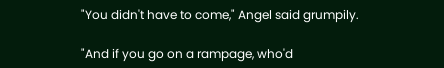"You didn't have to come," Angel said grumpily.

"And if you go on a rampage, who'd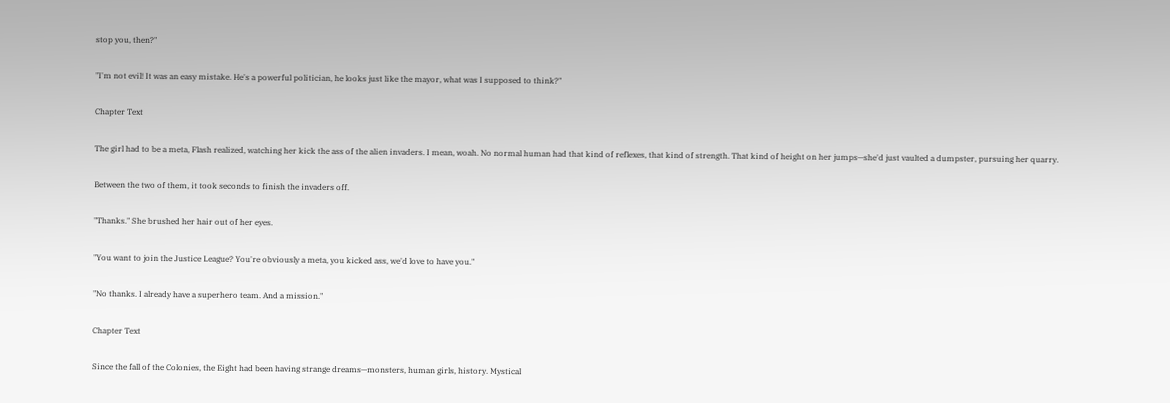stop you, then?"

"I'm not evil! It was an easy mistake. He's a powerful politician, he looks just like the mayor, what was I supposed to think?"

Chapter Text

The girl had to be a meta, Flash realized, watching her kick the ass of the alien invaders. I mean, woah. No normal human had that kind of reflexes, that kind of strength. That kind of height on her jumps—she'd just vaulted a dumpster, pursuing her quarry.

Between the two of them, it took seconds to finish the invaders off.

"Thanks." She brushed her hair out of her eyes.

"You want to join the Justice League? You're obviously a meta, you kicked ass, we'd love to have you."

"No thanks. I already have a superhero team. And a mission."

Chapter Text

Since the fall of the Colonies, the Eight had been having strange dreams—monsters, human girls, history. Mystical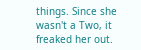things. Since she wasn't a Two, it freaked her out.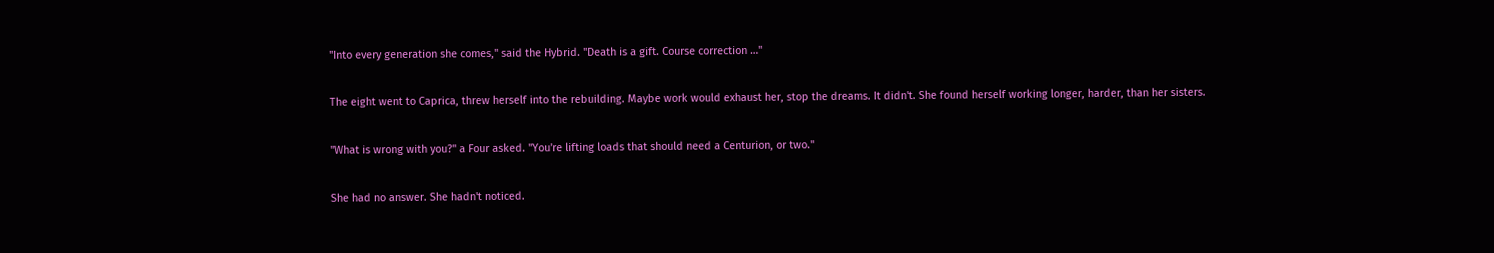"Into every generation she comes," said the Hybrid. "Death is a gift. Course correction …"

The eight went to Caprica, threw herself into the rebuilding. Maybe work would exhaust her, stop the dreams. It didn't. She found herself working longer, harder, than her sisters.

"What is wrong with you?" a Four asked. "You're lifting loads that should need a Centurion, or two."

She had no answer. She hadn't noticed.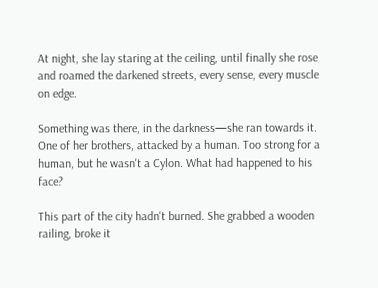At night, she lay staring at the ceiling, until finally she rose and roamed the darkened streets, every sense, every muscle on edge.

Something was there, in the darkness—she ran towards it. One of her brothers, attacked by a human. Too strong for a human, but he wasn't a Cylon. What had happened to his face?

This part of the city hadn't burned. She grabbed a wooden railing, broke it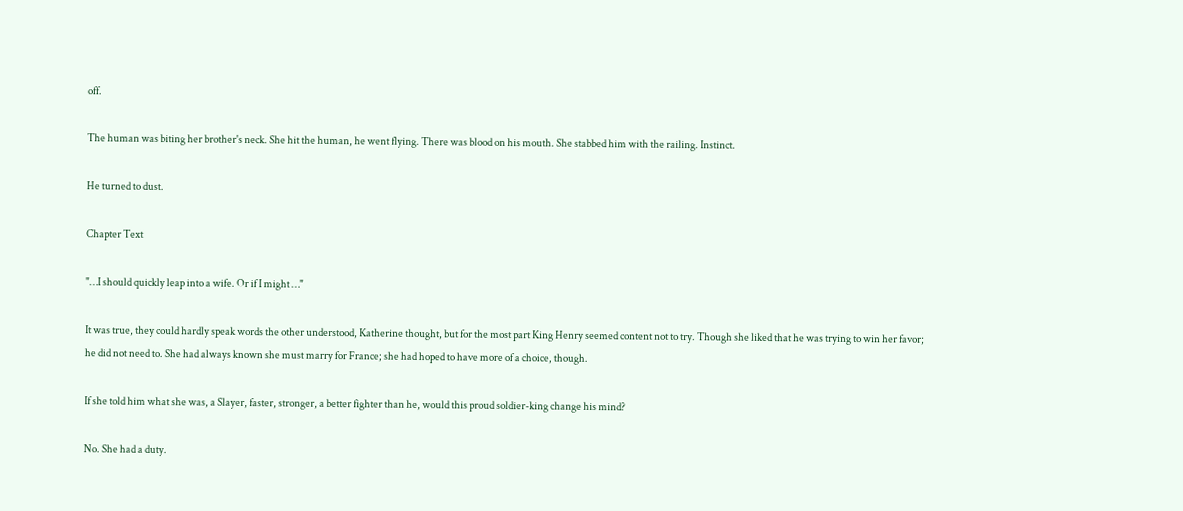off.

The human was biting her brother's neck. She hit the human, he went flying. There was blood on his mouth. She stabbed him with the railing. Instinct.

He turned to dust.

Chapter Text

"…I should quickly leap into a wife. Or if I might …"

It was true, they could hardly speak words the other understood, Katherine thought, but for the most part King Henry seemed content not to try. Though she liked that he was trying to win her favor; he did not need to. She had always known she must marry for France; she had hoped to have more of a choice, though.

If she told him what she was, a Slayer, faster, stronger, a better fighter than he, would this proud soldier-king change his mind?

No. She had a duty.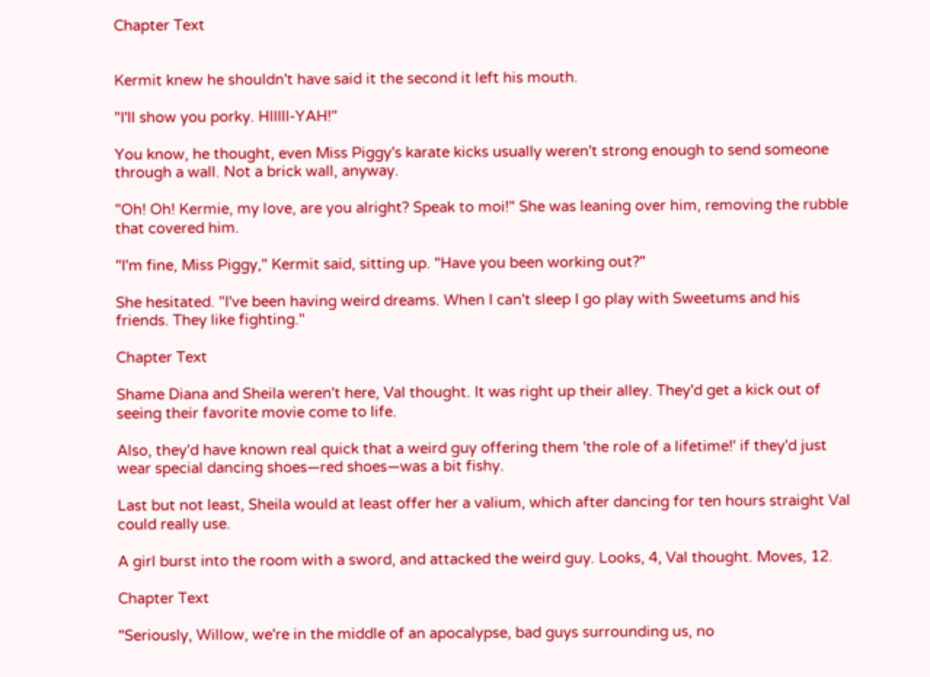Chapter Text


Kermit knew he shouldn't have said it the second it left his mouth.

"I'll show you porky. HIIIII-YAH!"

You know, he thought, even Miss Piggy's karate kicks usually weren't strong enough to send someone through a wall. Not a brick wall, anyway.

"Oh! Oh! Kermie, my love, are you alright? Speak to moi!" She was leaning over him, removing the rubble that covered him.

"I'm fine, Miss Piggy," Kermit said, sitting up. "Have you been working out?"

She hesitated. "I've been having weird dreams. When I can't sleep I go play with Sweetums and his friends. They like fighting."

Chapter Text

Shame Diana and Sheila weren't here, Val thought. It was right up their alley. They'd get a kick out of seeing their favorite movie come to life.

Also, they'd have known real quick that a weird guy offering them 'the role of a lifetime!' if they'd just wear special dancing shoes—red shoes—was a bit fishy.

Last but not least, Sheila would at least offer her a valium, which after dancing for ten hours straight Val could really use.

A girl burst into the room with a sword, and attacked the weird guy. Looks, 4, Val thought. Moves, 12.

Chapter Text

"Seriously, Willow, we're in the middle of an apocalypse, bad guys surrounding us, no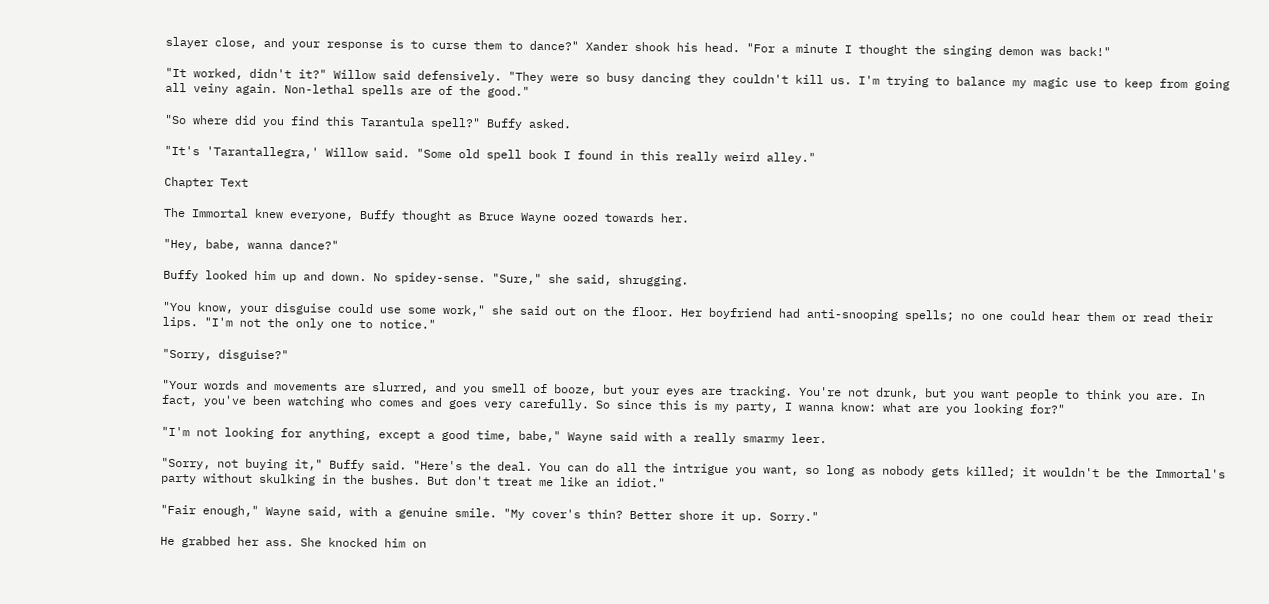slayer close, and your response is to curse them to dance?" Xander shook his head. "For a minute I thought the singing demon was back!"

"It worked, didn't it?" Willow said defensively. "They were so busy dancing they couldn't kill us. I'm trying to balance my magic use to keep from going all veiny again. Non-lethal spells are of the good."

"So where did you find this Tarantula spell?" Buffy asked.

"It's 'Tarantallegra,' Willow said. "Some old spell book I found in this really weird alley."

Chapter Text

The Immortal knew everyone, Buffy thought as Bruce Wayne oozed towards her.

"Hey, babe, wanna dance?"

Buffy looked him up and down. No spidey-sense. "Sure," she said, shrugging.

"You know, your disguise could use some work," she said out on the floor. Her boyfriend had anti-snooping spells; no one could hear them or read their lips. "I'm not the only one to notice."

"Sorry, disguise?"

"Your words and movements are slurred, and you smell of booze, but your eyes are tracking. You're not drunk, but you want people to think you are. In fact, you've been watching who comes and goes very carefully. So since this is my party, I wanna know: what are you looking for?"

"I'm not looking for anything, except a good time, babe," Wayne said with a really smarmy leer.

"Sorry, not buying it," Buffy said. "Here's the deal. You can do all the intrigue you want, so long as nobody gets killed; it wouldn't be the Immortal's party without skulking in the bushes. But don't treat me like an idiot."

"Fair enough," Wayne said, with a genuine smile. "My cover's thin? Better shore it up. Sorry."

He grabbed her ass. She knocked him on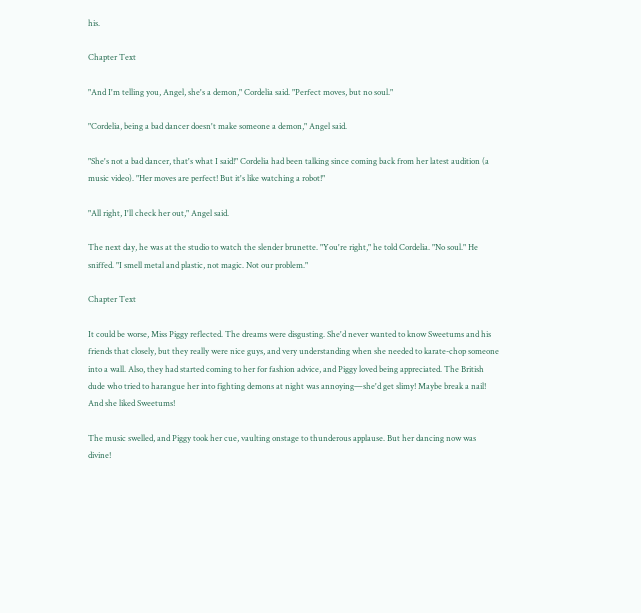his.

Chapter Text

"And I'm telling you, Angel, she's a demon," Cordelia said. "Perfect moves, but no soul."

"Cordelia, being a bad dancer doesn't make someone a demon," Angel said.

"She's not a bad dancer, that's what I said!" Cordelia had been talking since coming back from her latest audition (a music video). "Her moves are perfect! But it's like watching a robot!"

"All right, I'll check her out," Angel said.

The next day, he was at the studio to watch the slender brunette. "You're right," he told Cordelia. "No soul." He sniffed. "I smell metal and plastic, not magic. Not our problem."

Chapter Text

It could be worse, Miss Piggy reflected. The dreams were disgusting. She'd never wanted to know Sweetums and his friends that closely, but they really were nice guys, and very understanding when she needed to karate-chop someone into a wall. Also, they had started coming to her for fashion advice, and Piggy loved being appreciated. The British dude who tried to harangue her into fighting demons at night was annoying—she'd get slimy! Maybe break a nail! And she liked Sweetums!

The music swelled, and Piggy took her cue, vaulting onstage to thunderous applause. But her dancing now was divine!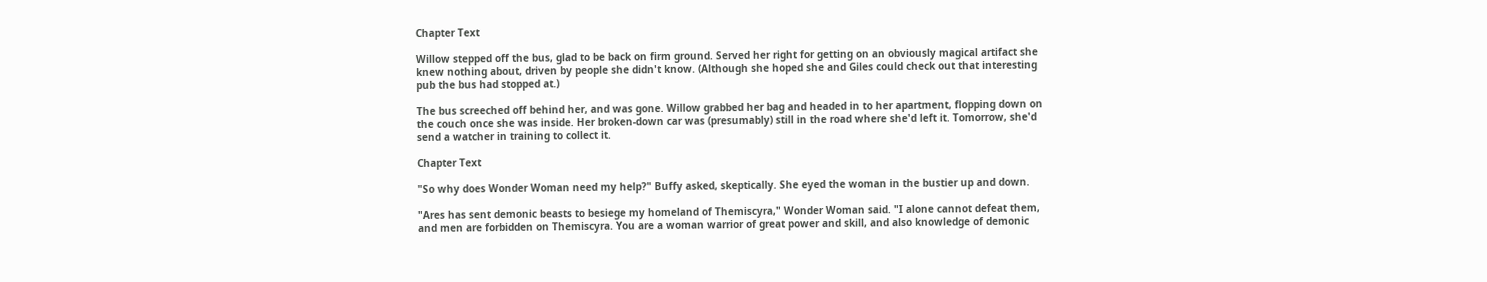Chapter Text

Willow stepped off the bus, glad to be back on firm ground. Served her right for getting on an obviously magical artifact she knew nothing about, driven by people she didn't know. (Although she hoped she and Giles could check out that interesting pub the bus had stopped at.)

The bus screeched off behind her, and was gone. Willow grabbed her bag and headed in to her apartment, flopping down on the couch once she was inside. Her broken-down car was (presumably) still in the road where she'd left it. Tomorrow, she'd send a watcher in training to collect it.

Chapter Text

"So why does Wonder Woman need my help?" Buffy asked, skeptically. She eyed the woman in the bustier up and down.

"Ares has sent demonic beasts to besiege my homeland of Themiscyra," Wonder Woman said. "I alone cannot defeat them, and men are forbidden on Themiscyra. You are a woman warrior of great power and skill, and also knowledge of demonic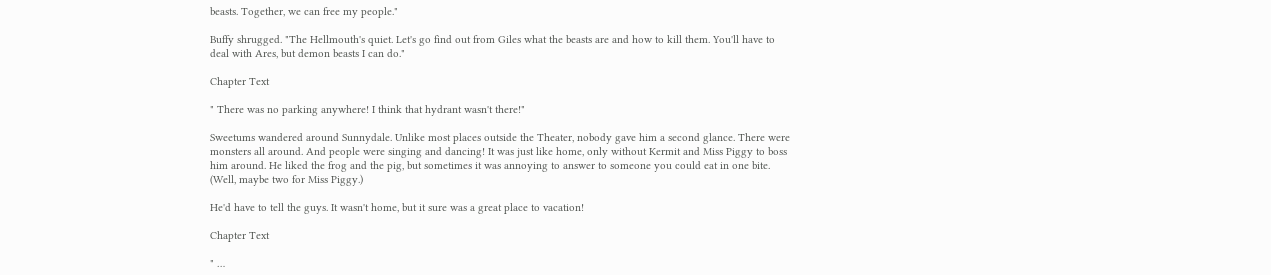beasts. Together, we can free my people."

Buffy shrugged. "The Hellmouth's quiet. Let's go find out from Giles what the beasts are and how to kill them. You'll have to deal with Ares, but demon beasts I can do."

Chapter Text

" There was no parking anywhere! I think that hydrant wasn't there!"

Sweetums wandered around Sunnydale. Unlike most places outside the Theater, nobody gave him a second glance. There were monsters all around. And people were singing and dancing! It was just like home, only without Kermit and Miss Piggy to boss him around. He liked the frog and the pig, but sometimes it was annoying to answer to someone you could eat in one bite. (Well, maybe two for Miss Piggy.)

He'd have to tell the guys. It wasn't home, but it sure was a great place to vacation!

Chapter Text

" …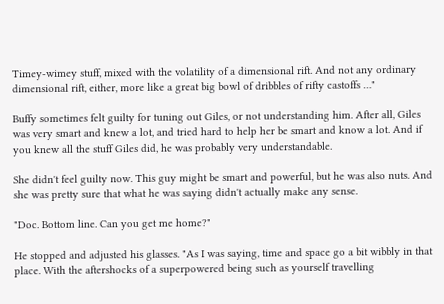Timey-wimey stuff, mixed with the volatility of a dimensional rift. And not any ordinary dimensional rift, either, more like a great big bowl of dribbles of rifty castoffs …"

Buffy sometimes felt guilty for tuning out Giles, or not understanding him. After all, Giles was very smart and knew a lot, and tried hard to help her be smart and know a lot. And if you knew all the stuff Giles did, he was probably very understandable.

She didn't feel guilty now. This guy might be smart and powerful, but he was also nuts. And she was pretty sure that what he was saying didn't actually make any sense.

"Doc. Bottom line. Can you get me home?"

He stopped and adjusted his glasses. "As I was saying, time and space go a bit wibbly in that place. With the aftershocks of a superpowered being such as yourself travelling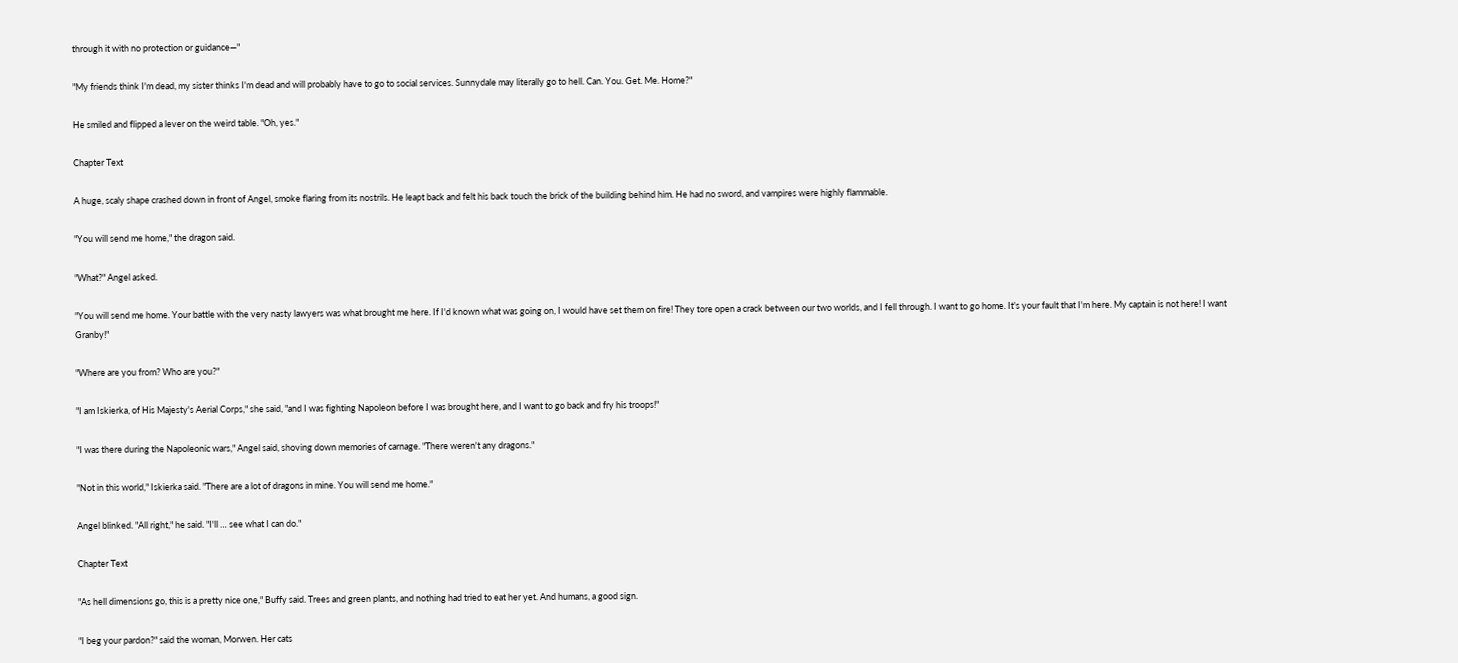through it with no protection or guidance—"

"My friends think I'm dead, my sister thinks I'm dead and will probably have to go to social services. Sunnydale may literally go to hell. Can. You. Get. Me. Home?"

He smiled and flipped a lever on the weird table. "Oh, yes."

Chapter Text

A huge, scaly shape crashed down in front of Angel, smoke flaring from its nostrils. He leapt back and felt his back touch the brick of the building behind him. He had no sword, and vampires were highly flammable.

"You will send me home," the dragon said.

"What?" Angel asked.

"You will send me home. Your battle with the very nasty lawyers was what brought me here. If I'd known what was going on, I would have set them on fire! They tore open a crack between our two worlds, and I fell through. I want to go home. It's your fault that I'm here. My captain is not here! I want Granby!"

"Where are you from? Who are you?"

"I am Iskierka, of His Majesty's Aerial Corps," she said, "and I was fighting Napoleon before I was brought here, and I want to go back and fry his troops!"

"I was there during the Napoleonic wars," Angel said, shoving down memories of carnage. "There weren't any dragons."

"Not in this world," Iskierka said. "There are a lot of dragons in mine. You will send me home."

Angel blinked. "All right," he said. "I'll … see what I can do."

Chapter Text

"As hell dimensions go, this is a pretty nice one," Buffy said. Trees and green plants, and nothing had tried to eat her yet. And humans, a good sign.

"I beg your pardon?" said the woman, Morwen. Her cats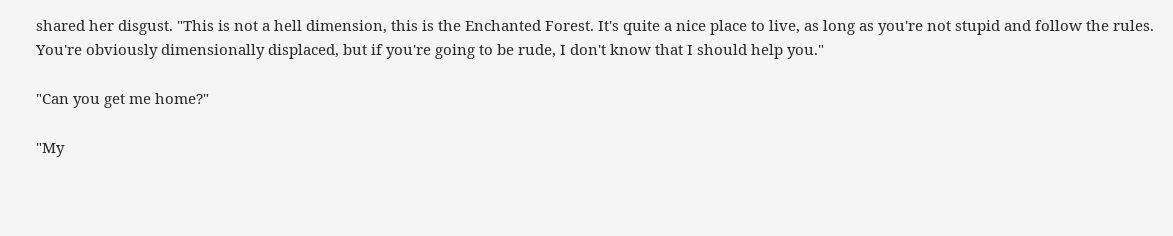shared her disgust. "This is not a hell dimension, this is the Enchanted Forest. It's quite a nice place to live, as long as you're not stupid and follow the rules. You're obviously dimensionally displaced, but if you're going to be rude, I don't know that I should help you."

"Can you get me home?"

"My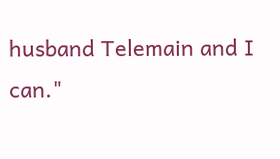husband Telemain and I can."